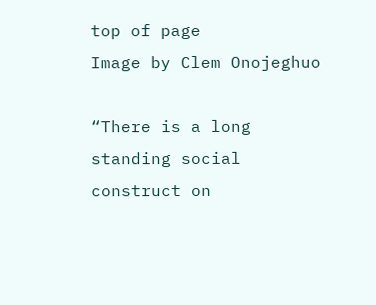top of page
Image by Clem Onojeghuo

“There is a long standing social construct on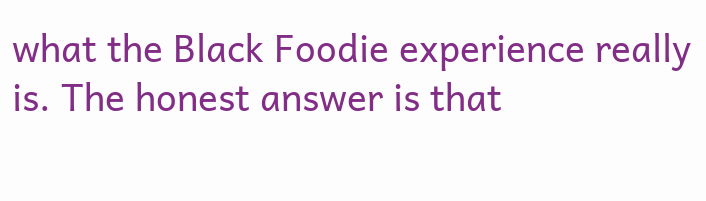what the Black Foodie experience really is. The honest answer is that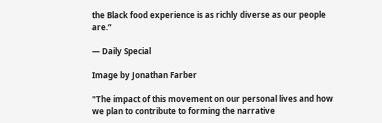the Black food experience is as richly diverse as our people are.”

— Daily Special

Image by Jonathan Farber

"The impact of this movement on our personal lives and how we plan to contribute to forming the narrative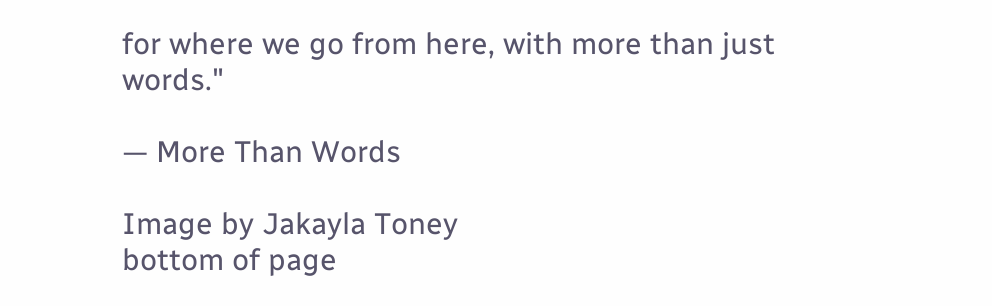for where we go from here, with more than just words."

— More Than Words

Image by Jakayla Toney
bottom of page